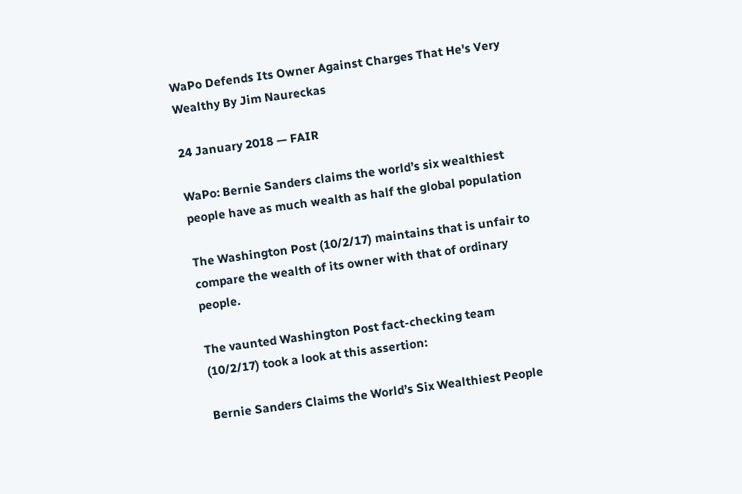WaPo Defends Its Owner Against Charges That He's Very Wealthy By Jim Naureckas

24 January 2018 — FAIR

WaPo: Bernie Sanders claims the world’s six wealthiest people have as much wealth as half the global population

The Washington Post (10/2/17) maintains that is unfair to compare the wealth of its owner with that of ordinary people.

The vaunted Washington Post fact-checking team (10/2/17) took a look at this assertion:

Bernie Sanders Claims the World’s Six Wealthiest People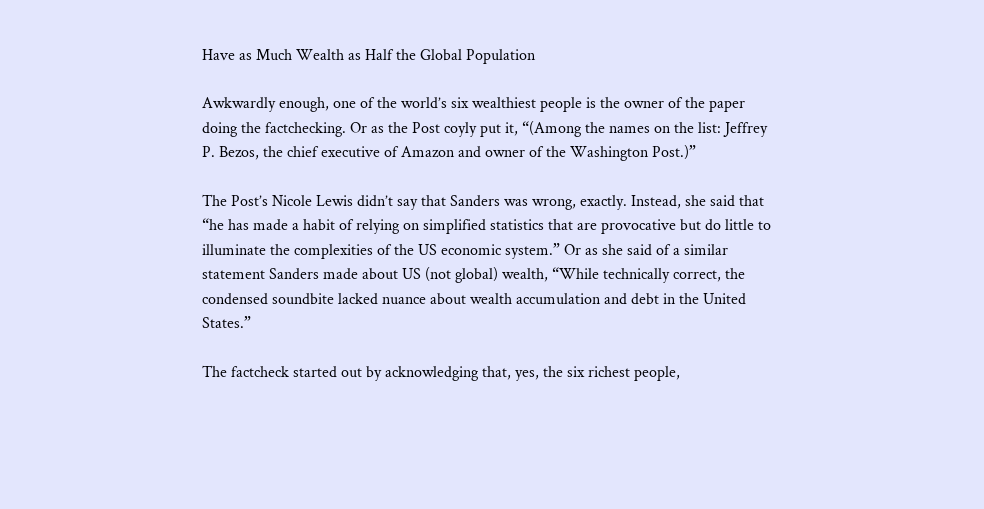Have as Much Wealth as Half the Global Population

Awkwardly enough, one of the world’s six wealthiest people is the owner of the paper doing the factchecking. Or as the Post coyly put it, “(Among the names on the list: Jeffrey P. Bezos, the chief executive of Amazon and owner of the Washington Post.)”

The Post’s Nicole Lewis didn’t say that Sanders was wrong, exactly. Instead, she said that “he has made a habit of relying on simplified statistics that are provocative but do little to illuminate the complexities of the US economic system.” Or as she said of a similar statement Sanders made about US (not global) wealth, “While technically correct, the condensed soundbite lacked nuance about wealth accumulation and debt in the United States.”

The factcheck started out by acknowledging that, yes, the six richest people,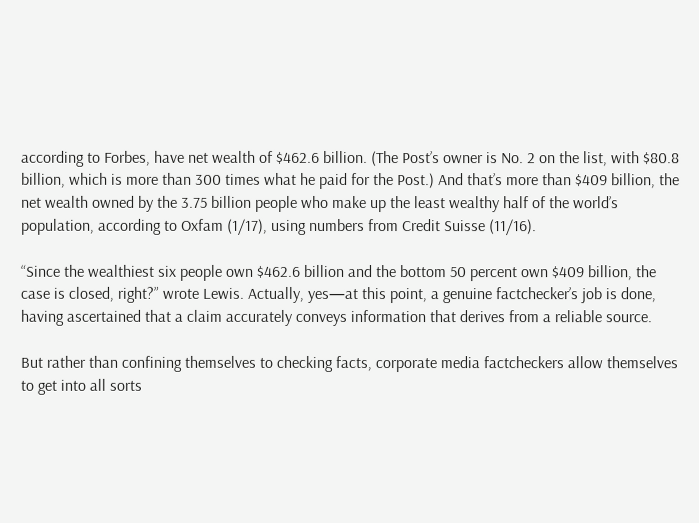according to Forbes, have net wealth of $462.6 billion. (The Post’s owner is No. 2 on the list, with $80.8 billion, which is more than 300 times what he paid for the Post.) And that’s more than $409 billion, the net wealth owned by the 3.75 billion people who make up the least wealthy half of the world’s population, according to Oxfam (1/17), using numbers from Credit Suisse (11/16).

“Since the wealthiest six people own $462.6 billion and the bottom 50 percent own $409 billion, the case is closed, right?” wrote Lewis. Actually, yes—at this point, a genuine factchecker’s job is done, having ascertained that a claim accurately conveys information that derives from a reliable source.

But rather than confining themselves to checking facts, corporate media factcheckers allow themselves to get into all sorts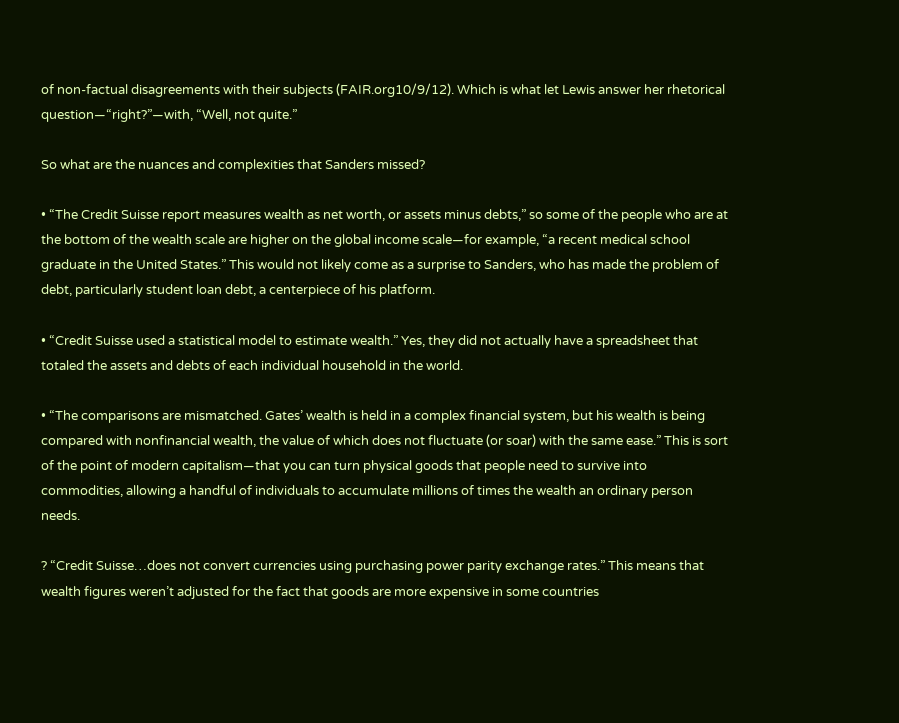of non-factual disagreements with their subjects (FAIR.org10/9/12). Which is what let Lewis answer her rhetorical question—“right?”—with, “Well, not quite.”

So what are the nuances and complexities that Sanders missed?

• “The Credit Suisse report measures wealth as net worth, or assets minus debts,” so some of the people who are at the bottom of the wealth scale are higher on the global income scale—for example, “a recent medical school graduate in the United States.” This would not likely come as a surprise to Sanders, who has made the problem of debt, particularly student loan debt, a centerpiece of his platform.

• “Credit Suisse used a statistical model to estimate wealth.” Yes, they did not actually have a spreadsheet that totaled the assets and debts of each individual household in the world.

• “The comparisons are mismatched. Gates’ wealth is held in a complex financial system, but his wealth is being compared with nonfinancial wealth, the value of which does not fluctuate (or soar) with the same ease.” This is sort of the point of modern capitalism—that you can turn physical goods that people need to survive into commodities, allowing a handful of individuals to accumulate millions of times the wealth an ordinary person needs.

? “Credit Suisse…does not convert currencies using purchasing power parity exchange rates.” This means that wealth figures weren’t adjusted for the fact that goods are more expensive in some countries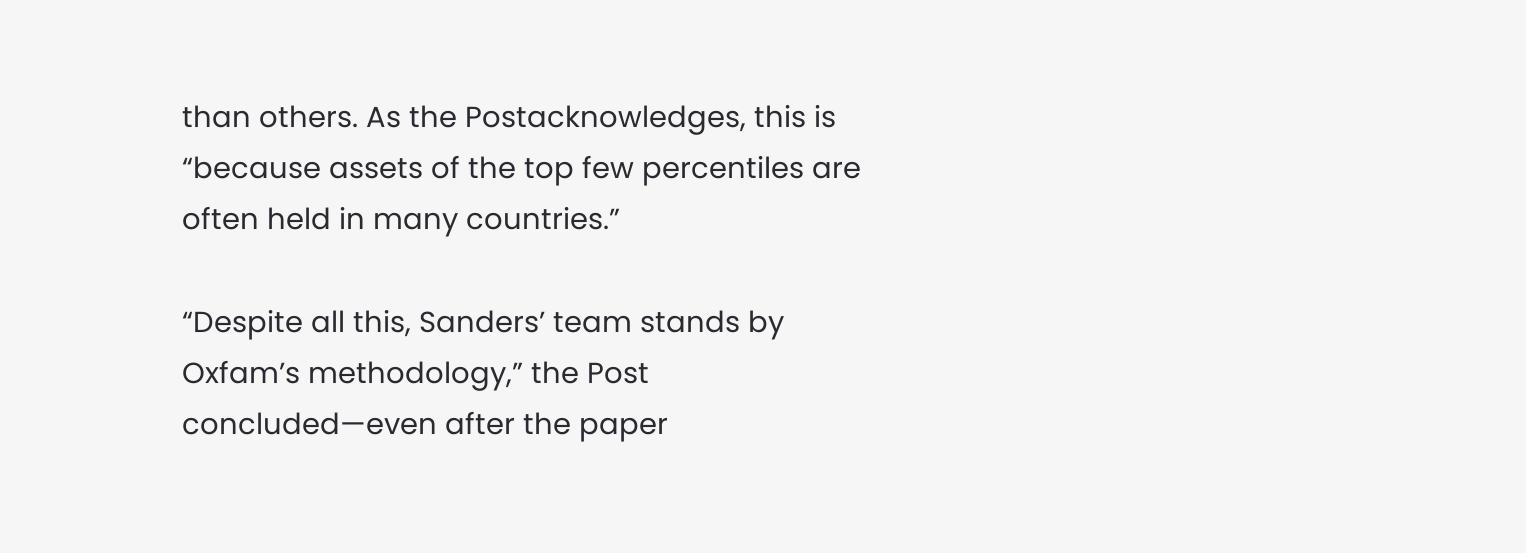than others. As the Postacknowledges, this is “because assets of the top few percentiles are often held in many countries.”

“Despite all this, Sanders’ team stands by Oxfam’s methodology,” the Post concluded—even after the paper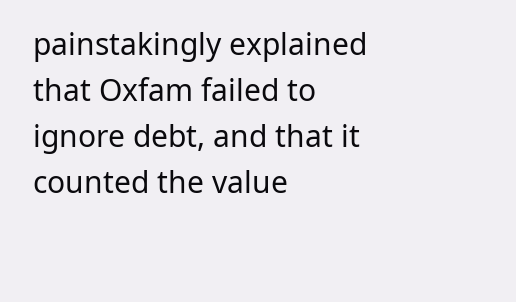painstakingly explained that Oxfam failed to ignore debt, and that it counted the value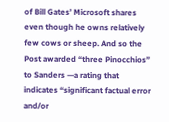of Bill Gates’ Microsoft shares even though he owns relatively few cows or sheep. And so the Post awarded “three Pinocchios” to Sanders —a rating that indicates “significant factual error and/or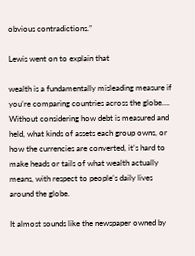obvious contradictions.”

Lewis went on to explain that

wealth is a fundamentally misleading measure if you’re comparing countries across the globe…. Without considering how debt is measured and held, what kinds of assets each group owns, or how the currencies are converted, it’s hard to make heads or tails of what wealth actually means, with respect to people’s daily lives around the globe.

It almost sounds like the newspaper owned by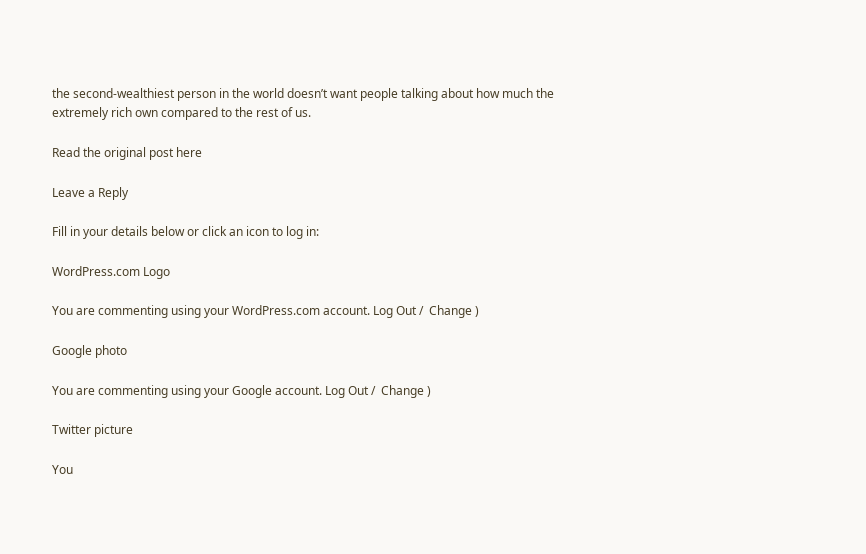the second-wealthiest person in the world doesn’t want people talking about how much the extremely rich own compared to the rest of us.

Read the original post here

Leave a Reply

Fill in your details below or click an icon to log in:

WordPress.com Logo

You are commenting using your WordPress.com account. Log Out /  Change )

Google photo

You are commenting using your Google account. Log Out /  Change )

Twitter picture

You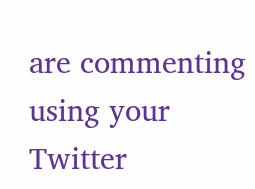are commenting using your Twitter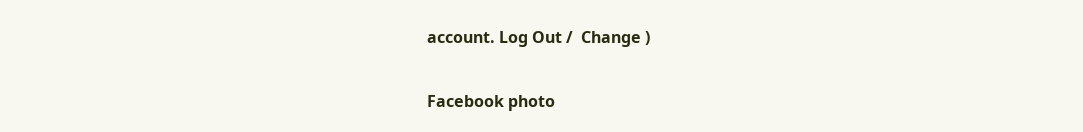account. Log Out /  Change )

Facebook photo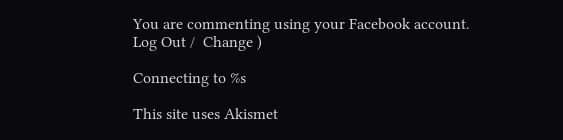You are commenting using your Facebook account. Log Out /  Change )

Connecting to %s

This site uses Akismet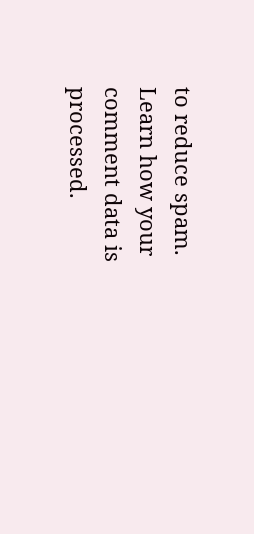to reduce spam. Learn how your comment data is processed.